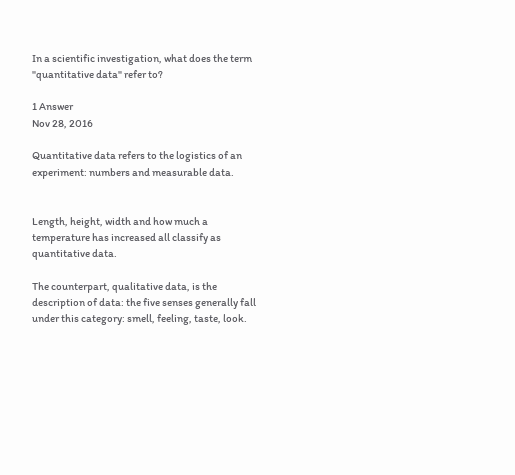In a scientific investigation, what does the term "quantitative data" refer to?

1 Answer
Nov 28, 2016

Quantitative data refers to the logistics of an experiment: numbers and measurable data.


Length, height, width and how much a temperature has increased all classify as quantitative data.

The counterpart, qualitative data, is the description of data: the five senses generally fall under this category: smell, feeling, taste, look.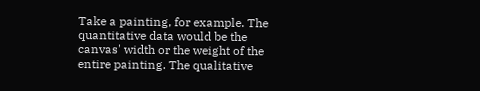Take a painting, for example. The quantitative data would be the canvas' width or the weight of the entire painting. The qualitative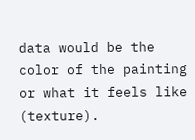data would be the color of the painting or what it feels like (texture).